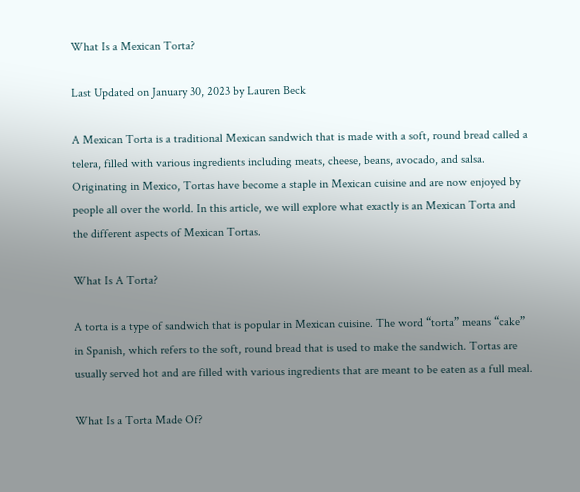What Is a Mexican Torta?

Last Updated on January 30, 2023 by Lauren Beck

A Mexican Torta is a traditional Mexican sandwich that is made with a soft, round bread called a telera, filled with various ingredients including meats, cheese, beans, avocado, and salsa. Originating in Mexico, Tortas have become a staple in Mexican cuisine and are now enjoyed by people all over the world. In this article, we will explore what exactly is an Mexican Torta and the different aspects of Mexican Tortas.

What Is A Torta?

A torta is a type of sandwich that is popular in Mexican cuisine. The word “torta” means “cake” in Spanish, which refers to the soft, round bread that is used to make the sandwich. Tortas are usually served hot and are filled with various ingredients that are meant to be eaten as a full meal.

What Is a Torta Made Of?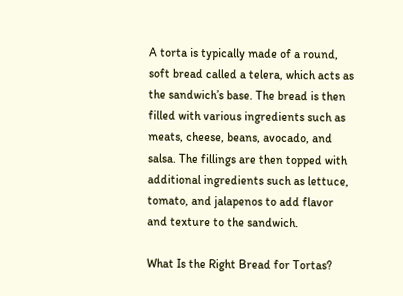A torta is typically made of a round, soft bread called a telera, which acts as the sandwich’s base. The bread is then filled with various ingredients such as meats, cheese, beans, avocado, and salsa. The fillings are then topped with additional ingredients such as lettuce, tomato, and jalapenos to add flavor and texture to the sandwich.

What Is the Right Bread for Tortas?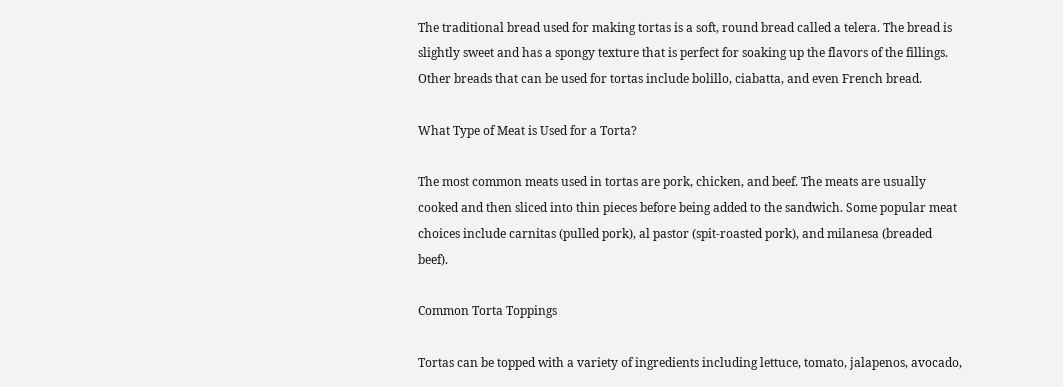The traditional bread used for making tortas is a soft, round bread called a telera. The bread is slightly sweet and has a spongy texture that is perfect for soaking up the flavors of the fillings. Other breads that can be used for tortas include bolillo, ciabatta, and even French bread.

What Type of Meat is Used for a Torta?

The most common meats used in tortas are pork, chicken, and beef. The meats are usually cooked and then sliced into thin pieces before being added to the sandwich. Some popular meat choices include carnitas (pulled pork), al pastor (spit-roasted pork), and milanesa (breaded beef).

Common Torta Toppings

Tortas can be topped with a variety of ingredients including lettuce, tomato, jalapenos, avocado,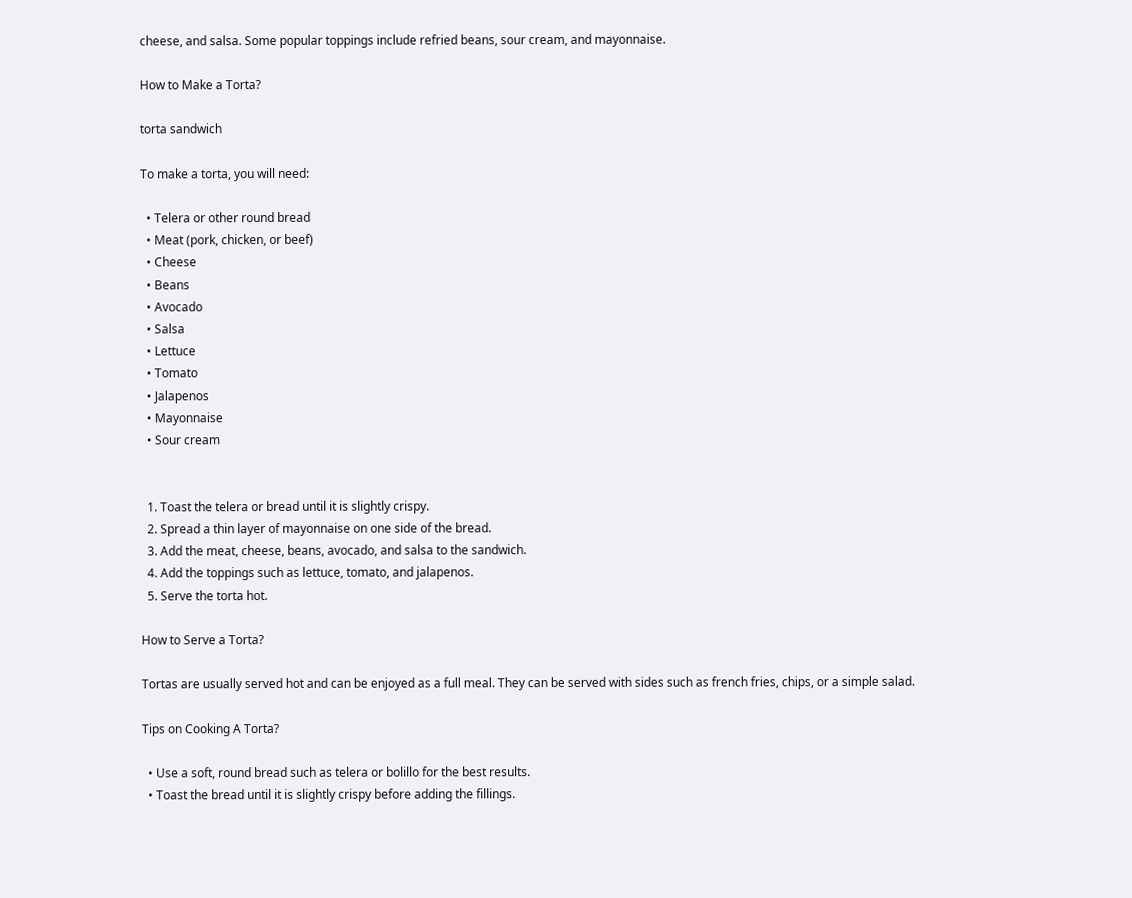cheese, and salsa. Some popular toppings include refried beans, sour cream, and mayonnaise.

How to Make a Torta?

torta sandwich

To make a torta, you will need:

  • Telera or other round bread
  • Meat (pork, chicken, or beef)
  • Cheese
  • Beans
  • Avocado
  • Salsa
  • Lettuce
  • Tomato
  • Jalapenos
  • Mayonnaise
  • Sour cream


  1. Toast the telera or bread until it is slightly crispy.
  2. Spread a thin layer of mayonnaise on one side of the bread.
  3. Add the meat, cheese, beans, avocado, and salsa to the sandwich.
  4. Add the toppings such as lettuce, tomato, and jalapenos.
  5. Serve the torta hot.

How to Serve a Torta?

Tortas are usually served hot and can be enjoyed as a full meal. They can be served with sides such as french fries, chips, or a simple salad.

Tips on Cooking A Torta?

  • Use a soft, round bread such as telera or bolillo for the best results.
  • Toast the bread until it is slightly crispy before adding the fillings.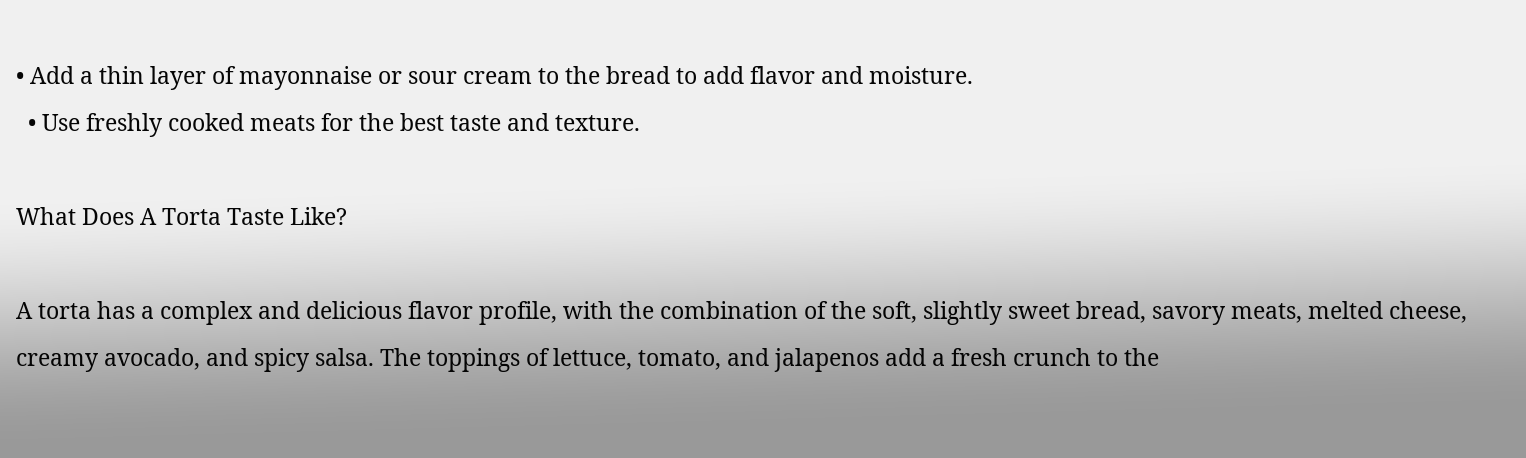• Add a thin layer of mayonnaise or sour cream to the bread to add flavor and moisture.
  • Use freshly cooked meats for the best taste and texture.

What Does A Torta Taste Like?

A torta has a complex and delicious flavor profile, with the combination of the soft, slightly sweet bread, savory meats, melted cheese, creamy avocado, and spicy salsa. The toppings of lettuce, tomato, and jalapenos add a fresh crunch to the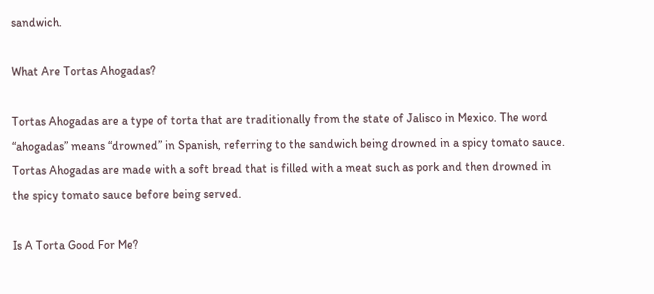sandwich.

What Are Tortas Ahogadas?

Tortas Ahogadas are a type of torta that are traditionally from the state of Jalisco in Mexico. The word “ahogadas” means “drowned” in Spanish, referring to the sandwich being drowned in a spicy tomato sauce. Tortas Ahogadas are made with a soft bread that is filled with a meat such as pork and then drowned in the spicy tomato sauce before being served.

Is A Torta Good For Me?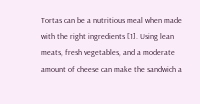Tortas can be a nutritious meal when made with the right ingredients [1]. Using lean meats, fresh vegetables, and a moderate amount of cheese can make the sandwich a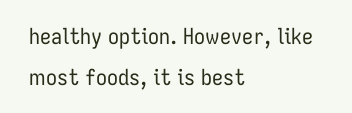healthy option. However, like most foods, it is best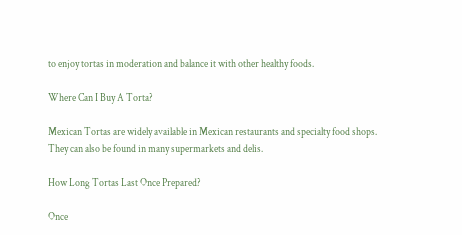to enjoy tortas in moderation and balance it with other healthy foods.

Where Can I Buy A Torta?

Mexican Tortas are widely available in Mexican restaurants and specialty food shops. They can also be found in many supermarkets and delis.

How Long Tortas Last Once Prepared?

Once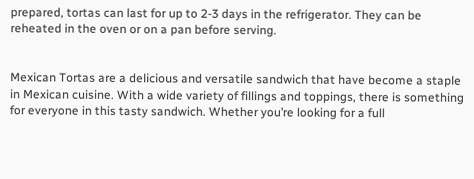prepared, tortas can last for up to 2-3 days in the refrigerator. They can be reheated in the oven or on a pan before serving.


Mexican Tortas are a delicious and versatile sandwich that have become a staple in Mexican cuisine. With a wide variety of fillings and toppings, there is something for everyone in this tasty sandwich. Whether you’re looking for a full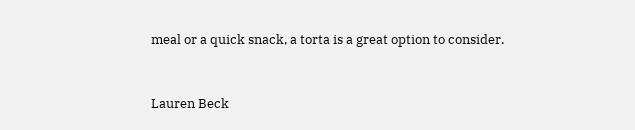meal or a quick snack, a torta is a great option to consider.


Lauren Beck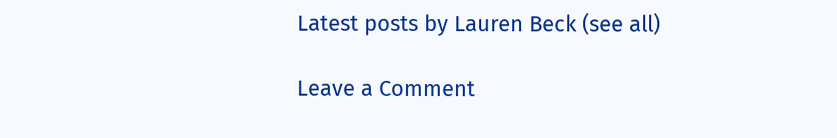Latest posts by Lauren Beck (see all)

Leave a Comment